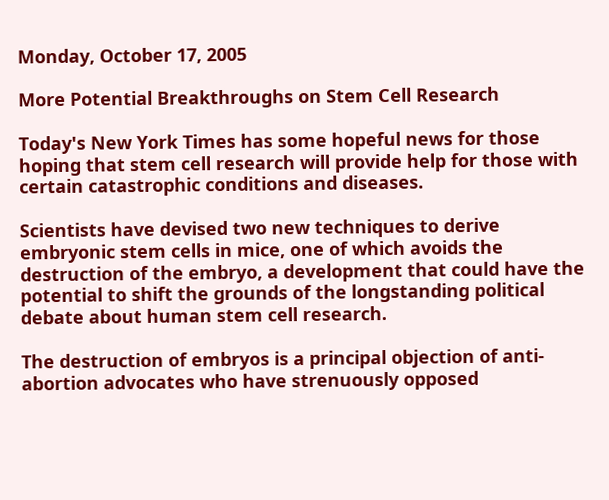Monday, October 17, 2005

More Potential Breakthroughs on Stem Cell Research

Today's New York Times has some hopeful news for those hoping that stem cell research will provide help for those with certain catastrophic conditions and diseases.

Scientists have devised two new techniques to derive embryonic stem cells in mice, one of which avoids the destruction of the embryo, a development that could have the potential to shift the grounds of the longstanding political debate about human stem cell research.

The destruction of embryos is a principal objection of anti-abortion advocates who have strenuously opposed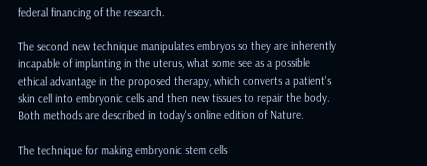federal financing of the research.

The second new technique manipulates embryos so they are inherently incapable of implanting in the uterus, what some see as a possible ethical advantage in the proposed therapy, which converts a patient's skin cell into embryonic cells and then new tissues to repair the body. Both methods are described in today's online edition of Nature.

The technique for making embryonic stem cells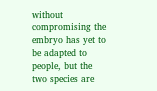without compromising the embryo has yet to be adapted to people, but the two species are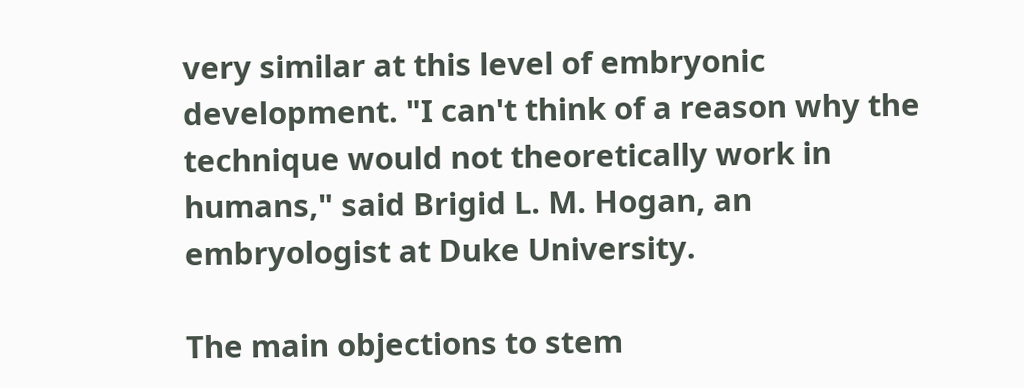very similar at this level of embryonic development. "I can't think of a reason why the technique would not theoretically work in humans," said Brigid L. M. Hogan, an embryologist at Duke University.

The main objections to stem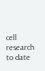cell research to date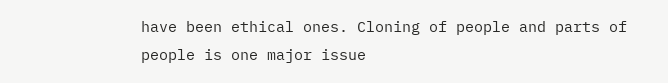have been ethical ones. Cloning of people and parts of people is one major issue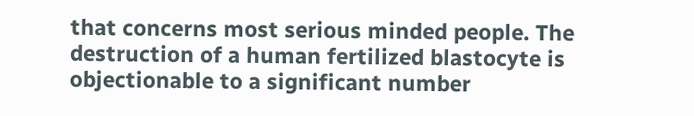that concerns most serious minded people. The destruction of a human fertilized blastocyte is objectionable to a significant number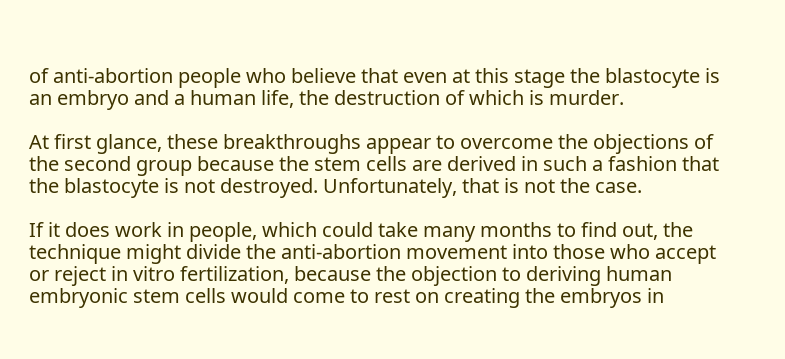of anti-abortion people who believe that even at this stage the blastocyte is an embryo and a human life, the destruction of which is murder.

At first glance, these breakthroughs appear to overcome the objections of the second group because the stem cells are derived in such a fashion that the blastocyte is not destroyed. Unfortunately, that is not the case.

If it does work in people, which could take many months to find out, the technique might divide the anti-abortion movement into those who accept or reject in vitro fertilization, because the objection to deriving human embryonic stem cells would come to rest on creating the embryos in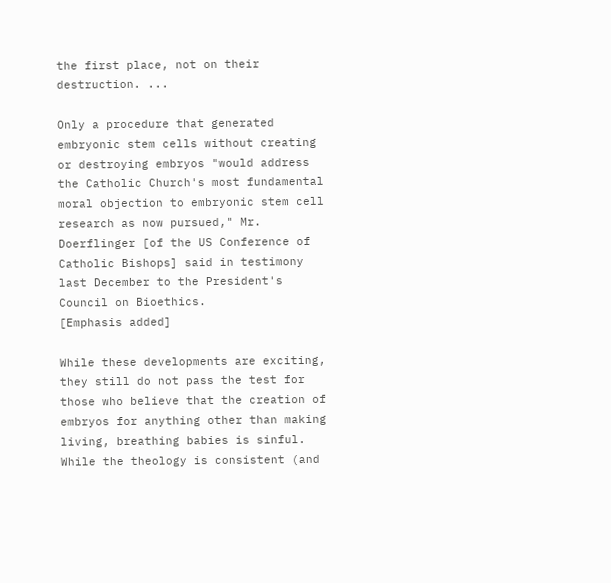the first place, not on their destruction. ...

Only a procedure that generated embryonic stem cells without creating or destroying embryos "would address the Catholic Church's most fundamental moral objection to embryonic stem cell research as now pursued," Mr. Doerflinger [of the US Conference of Catholic Bishops] said in testimony last December to the President's Council on Bioethics.
[Emphasis added]

While these developments are exciting, they still do not pass the test for those who believe that the creation of embryos for anything other than making living, breathing babies is sinful. While the theology is consistent (and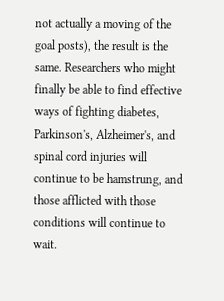not actually a moving of the goal posts), the result is the same. Researchers who might finally be able to find effective ways of fighting diabetes, Parkinson's, Alzheimer's, and spinal cord injuries will continue to be hamstrung, and those afflicted with those conditions will continue to wait.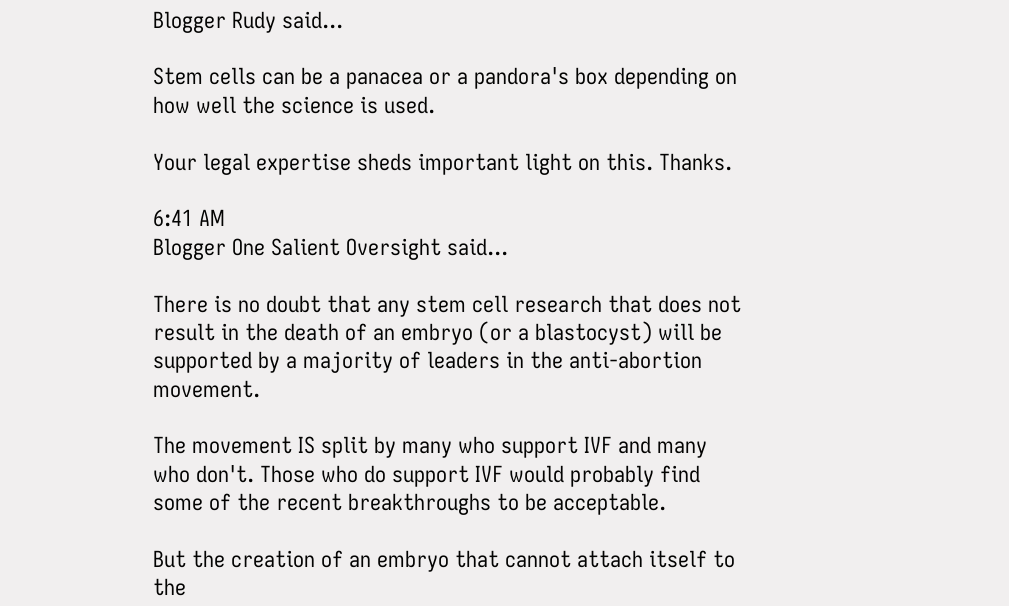Blogger Rudy said...

Stem cells can be a panacea or a pandora's box depending on how well the science is used.

Your legal expertise sheds important light on this. Thanks.

6:41 AM
Blogger One Salient Oversight said...

There is no doubt that any stem cell research that does not result in the death of an embryo (or a blastocyst) will be supported by a majority of leaders in the anti-abortion movement.

The movement IS split by many who support IVF and many who don't. Those who do support IVF would probably find some of the recent breakthroughs to be acceptable.

But the creation of an embryo that cannot attach itself to the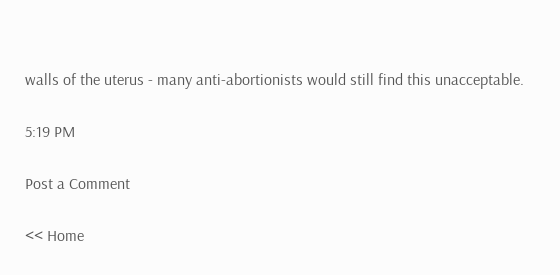walls of the uterus - many anti-abortionists would still find this unacceptable.

5:19 PM

Post a Comment

<< Home